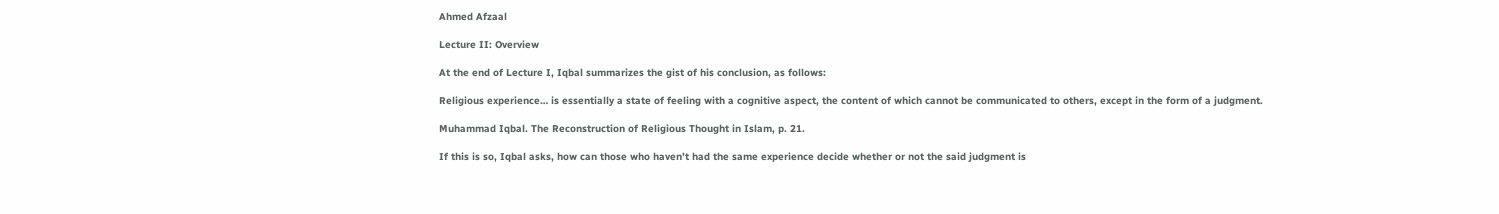Ahmed Afzaal

Lecture II: Overview

At the end of Lecture I, Iqbal summarizes the gist of his conclusion, as follows:

Religious experience… is essentially a state of feeling with a cognitive aspect, the content of which cannot be communicated to others, except in the form of a judgment.

Muhammad Iqbal. The Reconstruction of Religious Thought in Islam, p. 21.

If this is so, Iqbal asks, how can those who haven’t had the same experience decide whether or not the said judgment is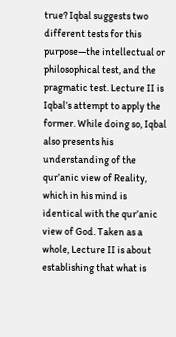true? Iqbal suggests two different tests for this purpose—the intellectual or philosophical test, and the pragmatic test. Lecture II is Iqbal’s attempt to apply the former. While doing so, Iqbal also presents his understanding of the qur’anic view of Reality, which in his mind is identical with the qur’anic view of God. Taken as a whole, Lecture II is about establishing that what is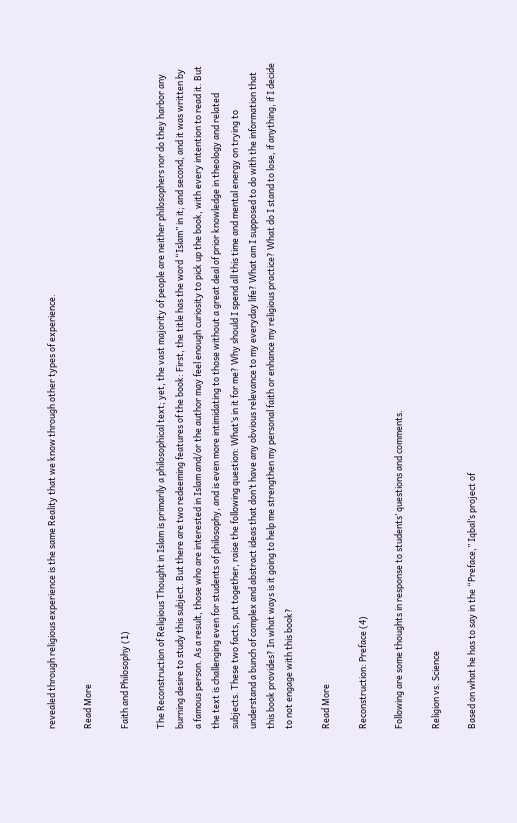revealed through religious experience is the same Reality that we know through other types of experience.

Read More

Faith and Philosophy (1)

The Reconstruction of Religious Thought in Islam is primarily a philosophical text; yet, the vast majority of people are neither philosophers nor do they harbor any burning desire to study this subject. But there are two redeeming features of the book: First, the title has the word “Islam” in it; and second, and it was written by a famous person. As a result, those who are interested in Islam and/or the author may feel enough curiosity to pick up the book, with every intention to read it. But the text is challenging even for students of philosophy, and is even more intimidating to those without a great deal of prior knowledge in theology and related subjects. These two facts, put together, raise the following question: What’s in it for me? Why should I spend all this time and mental energy on trying to understand a bunch of complex and abstract ideas that don’t have any obvious relevance to my everyday life? What am I supposed to do with the information that this book provides? In what ways is it going to help me strengthen my personal faith or enhance my religious practice? What do I stand to lose, if anything, if I decide to not engage with this book?

Read More

Reconstruction: Preface (4)

Following are some thoughts in response to students’ questions and comments.

Religion vs. Science

Based on what he has to say in the “Preface,” Iqbal’s project of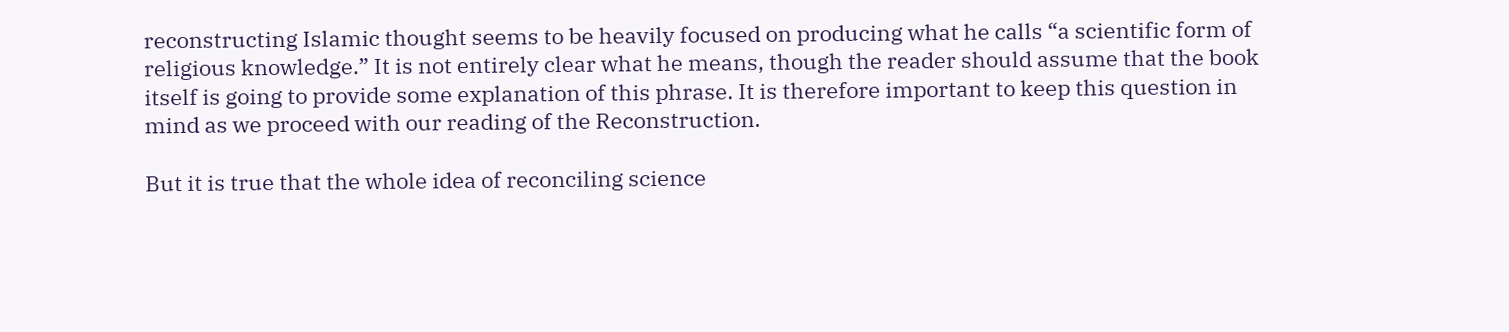reconstructing Islamic thought seems to be heavily focused on producing what he calls “a scientific form of religious knowledge.” It is not entirely clear what he means, though the reader should assume that the book itself is going to provide some explanation of this phrase. It is therefore important to keep this question in mind as we proceed with our reading of the Reconstruction.

But it is true that the whole idea of reconciling science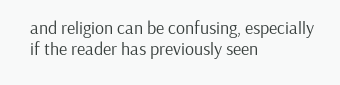and religion can be confusing, especially if the reader has previously seen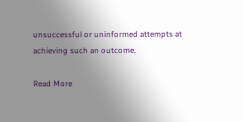unsuccessful or uninformed attempts at achieving such an outcome.

Read More